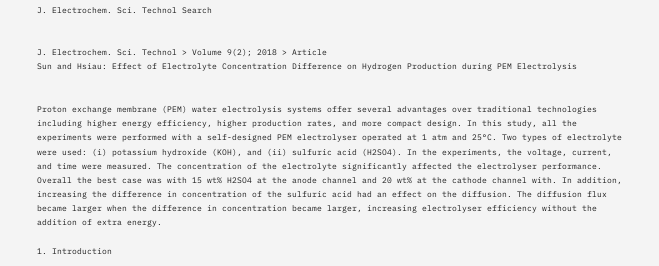J. Electrochem. Sci. Technol Search


J. Electrochem. Sci. Technol > Volume 9(2); 2018 > Article
Sun and Hsiau: Effect of Electrolyte Concentration Difference on Hydrogen Production during PEM Electrolysis


Proton exchange membrane (PEM) water electrolysis systems offer several advantages over traditional technologies including higher energy efficiency, higher production rates, and more compact design. In this study, all the experiments were performed with a self-designed PEM electrolyser operated at 1 atm and 25°C. Two types of electrolyte were used: (i) potassium hydroxide (KOH), and (ii) sulfuric acid (H2SO4). In the experiments, the voltage, current, and time were measured. The concentration of the electrolyte significantly affected the electrolyser performance. Overall the best case was with 15 wt% H2SO4 at the anode channel and 20 wt% at the cathode channel with. In addition, increasing the difference in concentration of the sulfuric acid had an effect on the diffusion. The diffusion flux became larger when the difference in concentration became larger, increasing electrolyser efficiency without the addition of extra energy.

1. Introduction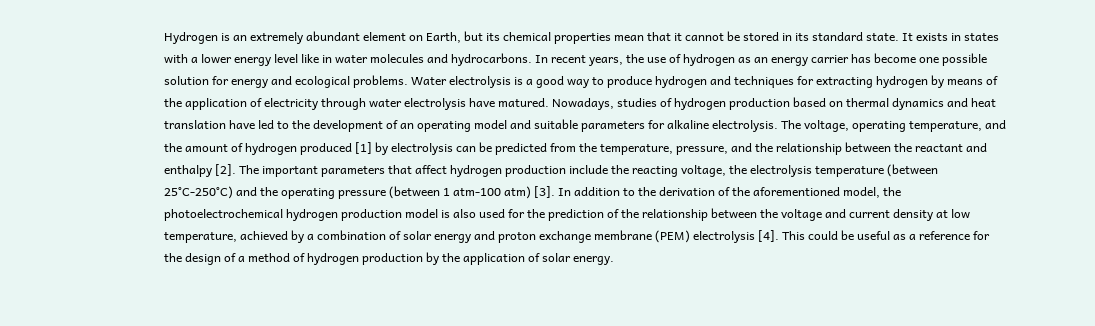Hydrogen is an extremely abundant element on Earth, but its chemical properties mean that it cannot be stored in its standard state. It exists in states with a lower energy level like in water molecules and hydrocarbons. In recent years, the use of hydrogen as an energy carrier has become one possible solution for energy and ecological problems. Water electrolysis is a good way to produce hydrogen and techniques for extracting hydrogen by means of the application of electricity through water electrolysis have matured. Nowadays, studies of hydrogen production based on thermal dynamics and heat translation have led to the development of an operating model and suitable parameters for alkaline electrolysis. The voltage, operating temperature, and the amount of hydrogen produced [1] by electrolysis can be predicted from the temperature, pressure, and the relationship between the reactant and enthalpy [2]. The important parameters that affect hydrogen production include the reacting voltage, the electrolysis temperature (between 25°C-250°C) and the operating pressure (between 1 atm-100 atm) [3]. In addition to the derivation of the aforementioned model, the photoelectrochemical hydrogen production model is also used for the prediction of the relationship between the voltage and current density at low temperature, achieved by a combination of solar energy and proton exchange membrane (PEM) electrolysis [4]. This could be useful as a reference for the design of a method of hydrogen production by the application of solar energy.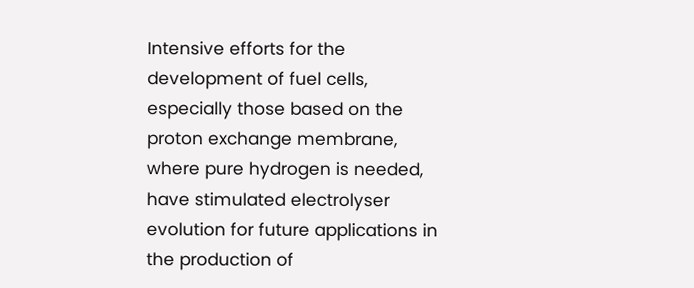Intensive efforts for the development of fuel cells, especially those based on the proton exchange membrane, where pure hydrogen is needed, have stimulated electrolyser evolution for future applications in the production of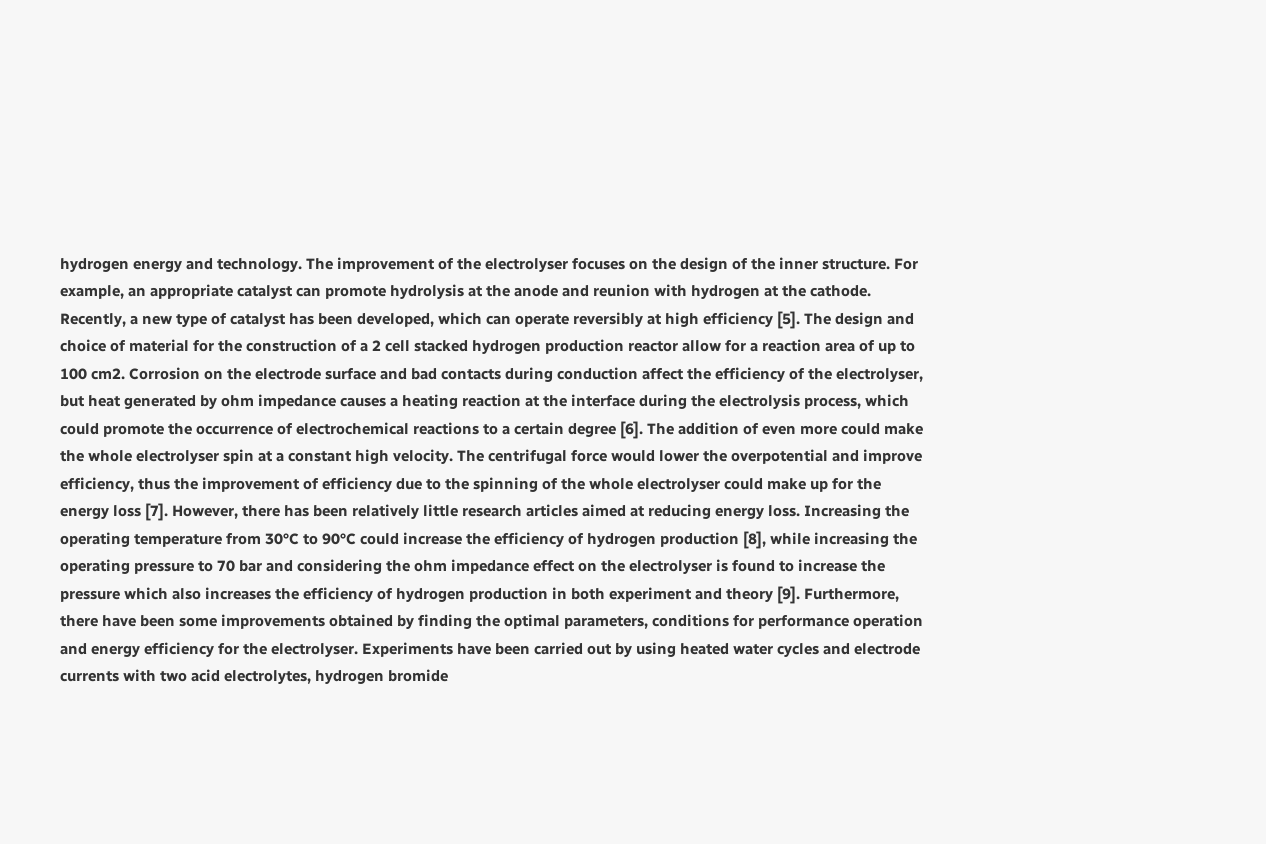hydrogen energy and technology. The improvement of the electrolyser focuses on the design of the inner structure. For example, an appropriate catalyst can promote hydrolysis at the anode and reunion with hydrogen at the cathode. Recently, a new type of catalyst has been developed, which can operate reversibly at high efficiency [5]. The design and choice of material for the construction of a 2 cell stacked hydrogen production reactor allow for a reaction area of up to 100 cm2. Corrosion on the electrode surface and bad contacts during conduction affect the efficiency of the electrolyser, but heat generated by ohm impedance causes a heating reaction at the interface during the electrolysis process, which could promote the occurrence of electrochemical reactions to a certain degree [6]. The addition of even more could make the whole electrolyser spin at a constant high velocity. The centrifugal force would lower the overpotential and improve efficiency, thus the improvement of efficiency due to the spinning of the whole electrolyser could make up for the energy loss [7]. However, there has been relatively little research articles aimed at reducing energy loss. Increasing the operating temperature from 30°C to 90°C could increase the efficiency of hydrogen production [8], while increasing the operating pressure to 70 bar and considering the ohm impedance effect on the electrolyser is found to increase the pressure which also increases the efficiency of hydrogen production in both experiment and theory [9]. Furthermore, there have been some improvements obtained by finding the optimal parameters, conditions for performance operation and energy efficiency for the electrolyser. Experiments have been carried out by using heated water cycles and electrode currents with two acid electrolytes, hydrogen bromide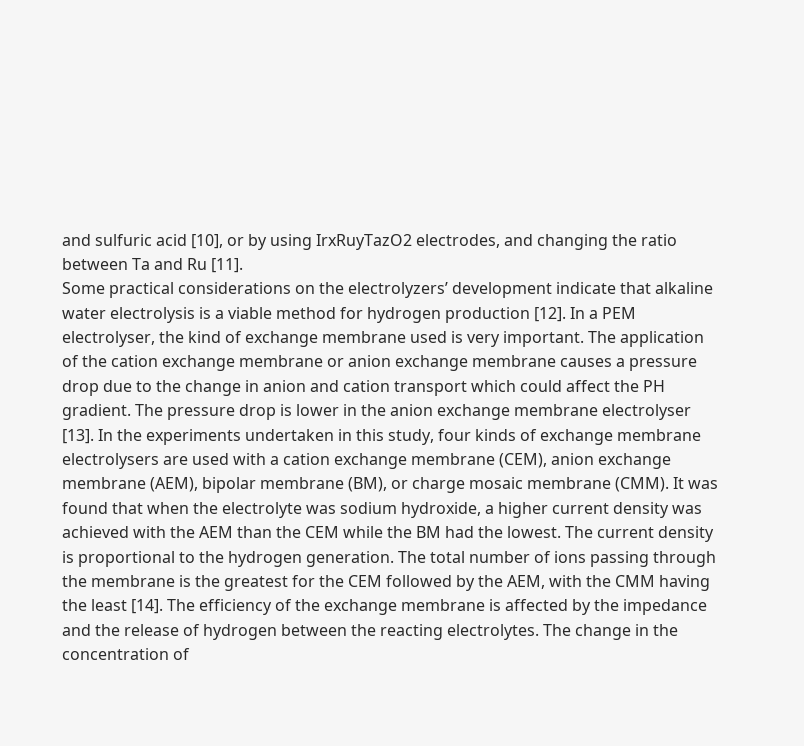and sulfuric acid [10], or by using IrxRuyTazO2 electrodes, and changing the ratio between Ta and Ru [11].
Some practical considerations on the electrolyzers’ development indicate that alkaline water electrolysis is a viable method for hydrogen production [12]. In a PEM electrolyser, the kind of exchange membrane used is very important. The application of the cation exchange membrane or anion exchange membrane causes a pressure drop due to the change in anion and cation transport which could affect the PH gradient. The pressure drop is lower in the anion exchange membrane electrolyser [13]. In the experiments undertaken in this study, four kinds of exchange membrane electrolysers are used with a cation exchange membrane (CEM), anion exchange membrane (AEM), bipolar membrane (BM), or charge mosaic membrane (CMM). It was found that when the electrolyte was sodium hydroxide, a higher current density was achieved with the AEM than the CEM while the BM had the lowest. The current density is proportional to the hydrogen generation. The total number of ions passing through the membrane is the greatest for the CEM followed by the AEM, with the CMM having the least [14]. The efficiency of the exchange membrane is affected by the impedance and the release of hydrogen between the reacting electrolytes. The change in the concentration of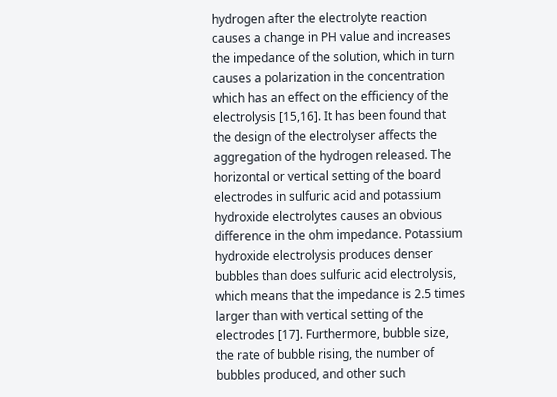hydrogen after the electrolyte reaction causes a change in PH value and increases the impedance of the solution, which in turn causes a polarization in the concentration which has an effect on the efficiency of the electrolysis [15,16]. It has been found that the design of the electrolyser affects the aggregation of the hydrogen released. The horizontal or vertical setting of the board electrodes in sulfuric acid and potassium hydroxide electrolytes causes an obvious difference in the ohm impedance. Potassium hydroxide electrolysis produces denser bubbles than does sulfuric acid electrolysis, which means that the impedance is 2.5 times larger than with vertical setting of the electrodes [17]. Furthermore, bubble size, the rate of bubble rising, the number of bubbles produced, and other such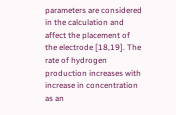parameters are considered in the calculation and affect the placement of the electrode [18,19]. The rate of hydrogen production increases with increase in concentration as an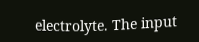electrolyte. The input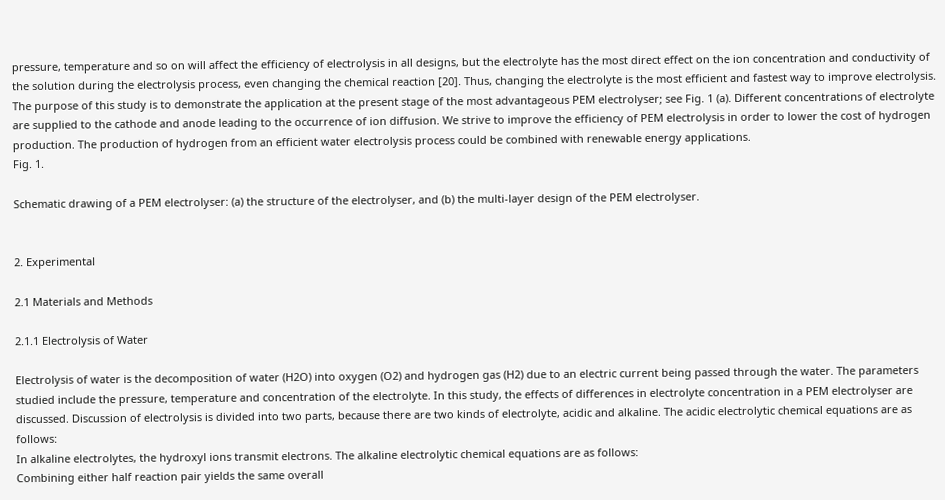pressure, temperature and so on will affect the efficiency of electrolysis in all designs, but the electrolyte has the most direct effect on the ion concentration and conductivity of the solution during the electrolysis process, even changing the chemical reaction [20]. Thus, changing the electrolyte is the most efficient and fastest way to improve electrolysis.
The purpose of this study is to demonstrate the application at the present stage of the most advantageous PEM electrolyser; see Fig. 1 (a). Different concentrations of electrolyte are supplied to the cathode and anode leading to the occurrence of ion diffusion. We strive to improve the efficiency of PEM electrolysis in order to lower the cost of hydrogen production. The production of hydrogen from an efficient water electrolysis process could be combined with renewable energy applications.
Fig. 1.

Schematic drawing of a PEM electrolyser: (a) the structure of the electrolyser, and (b) the multi-layer design of the PEM electrolyser.


2. Experimental

2.1 Materials and Methods

2.1.1 Electrolysis of Water

Electrolysis of water is the decomposition of water (H2O) into oxygen (O2) and hydrogen gas (H2) due to an electric current being passed through the water. The parameters studied include the pressure, temperature and concentration of the electrolyte. In this study, the effects of differences in electrolyte concentration in a PEM electrolyser are discussed. Discussion of electrolysis is divided into two parts, because there are two kinds of electrolyte, acidic and alkaline. The acidic electrolytic chemical equations are as follows:
In alkaline electrolytes, the hydroxyl ions transmit electrons. The alkaline electrolytic chemical equations are as follows:
Combining either half reaction pair yields the same overall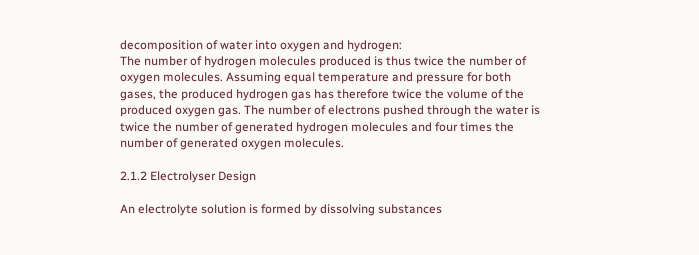decomposition of water into oxygen and hydrogen:
The number of hydrogen molecules produced is thus twice the number of oxygen molecules. Assuming equal temperature and pressure for both gases, the produced hydrogen gas has therefore twice the volume of the produced oxygen gas. The number of electrons pushed through the water is twice the number of generated hydrogen molecules and four times the number of generated oxygen molecules.

2.1.2 Electrolyser Design

An electrolyte solution is formed by dissolving substances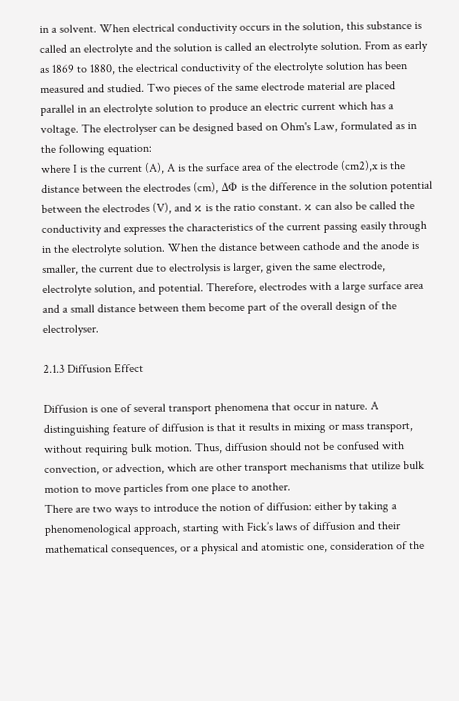in a solvent. When electrical conductivity occurs in the solution, this substance is called an electrolyte and the solution is called an electrolyte solution. From as early as 1869 to 1880, the electrical conductivity of the electrolyte solution has been measured and studied. Two pieces of the same electrode material are placed parallel in an electrolyte solution to produce an electric current which has a voltage. The electrolyser can be designed based on Ohm's Law, formulated as in the following equation:
where I is the current (A), A is the surface area of the electrode (cm2),x is the distance between the electrodes (cm), ΔΦ is the difference in the solution potential between the electrodes (V), and κ is the ratio constant. κ can also be called the conductivity and expresses the characteristics of the current passing easily through in the electrolyte solution. When the distance between cathode and the anode is smaller, the current due to electrolysis is larger, given the same electrode, electrolyte solution, and potential. Therefore, electrodes with a large surface area and a small distance between them become part of the overall design of the electrolyser.

2.1.3 Diffusion Effect

Diffusion is one of several transport phenomena that occur in nature. A distinguishing feature of diffusion is that it results in mixing or mass transport, without requiring bulk motion. Thus, diffusion should not be confused with convection, or advection, which are other transport mechanisms that utilize bulk motion to move particles from one place to another.
There are two ways to introduce the notion of diffusion: either by taking a phenomenological approach, starting with Fick’s laws of diffusion and their mathematical consequences, or a physical and atomistic one, consideration of the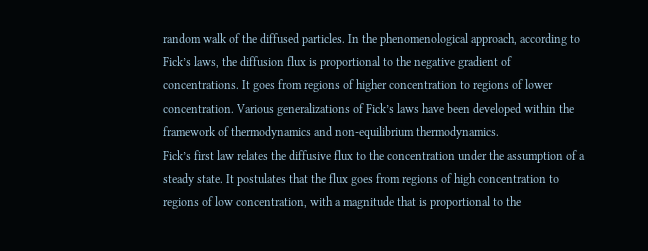random walk of the diffused particles. In the phenomenological approach, according to Fick’s laws, the diffusion flux is proportional to the negative gradient of concentrations. It goes from regions of higher concentration to regions of lower concentration. Various generalizations of Fick’s laws have been developed within the framework of thermodynamics and non-equilibrium thermodynamics.
Fick’s first law relates the diffusive flux to the concentration under the assumption of a steady state. It postulates that the flux goes from regions of high concentration to regions of low concentration, with a magnitude that is proportional to the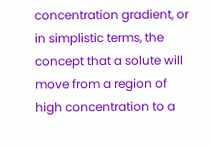concentration gradient, or in simplistic terms, the concept that a solute will move from a region of high concentration to a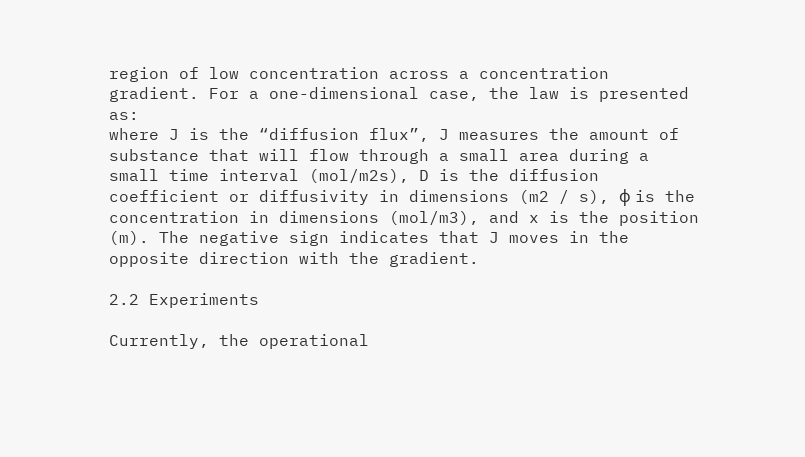region of low concentration across a concentration gradient. For a one-dimensional case, the law is presented as:
where J is the “diffusion flux”, J measures the amount of substance that will flow through a small area during a small time interval (mol/m2s), D is the diffusion coefficient or diffusivity in dimensions (m2 / s), ϕ is the concentration in dimensions (mol/m3), and x is the position (m). The negative sign indicates that J moves in the opposite direction with the gradient.

2.2 Experiments

Currently, the operational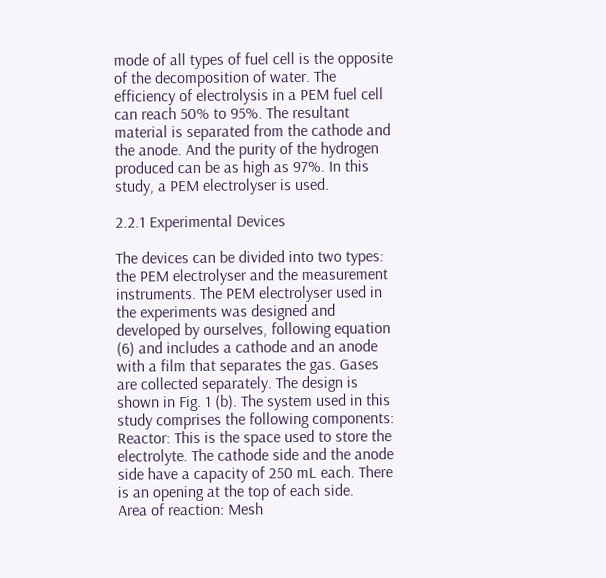mode of all types of fuel cell is the opposite of the decomposition of water. The efficiency of electrolysis in a PEM fuel cell can reach 50% to 95%. The resultant material is separated from the cathode and the anode. And the purity of the hydrogen produced can be as high as 97%. In this study, a PEM electrolyser is used.

2.2.1 Experimental Devices

The devices can be divided into two types: the PEM electrolyser and the measurement instruments. The PEM electrolyser used in the experiments was designed and developed by ourselves, following equation (6) and includes a cathode and an anode with a film that separates the gas. Gases are collected separately. The design is shown in Fig. 1 (b). The system used in this study comprises the following components:
Reactor: This is the space used to store the electrolyte. The cathode side and the anode side have a capacity of 250 mL each. There is an opening at the top of each side.
Area of reaction: Mesh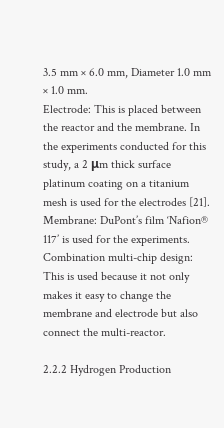3.5 mm × 6.0 mm, Diameter 1.0 mm × 1.0 mm.
Electrode: This is placed between the reactor and the membrane. In the experiments conducted for this study, a 2 μm thick surface platinum coating on a titanium mesh is used for the electrodes [21].
Membrane: DuPont’s film ‘Nafion® 117’ is used for the experiments.
Combination multi-chip design: This is used because it not only makes it easy to change the membrane and electrode but also connect the multi-reactor.

2.2.2 Hydrogen Production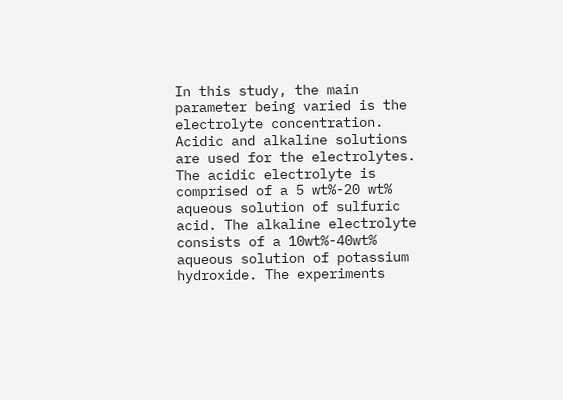In this study, the main parameter being varied is the electrolyte concentration. Acidic and alkaline solutions are used for the electrolytes. The acidic electrolyte is comprised of a 5 wt%-20 wt% aqueous solution of sulfuric acid. The alkaline electrolyte consists of a 10wt%-40wt% aqueous solution of potassium hydroxide. The experiments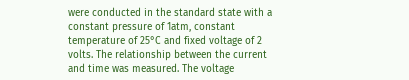were conducted in the standard state with a constant pressure of 1atm, constant temperature of 25°C and fixed voltage of 2 volts. The relationship between the current and time was measured. The voltage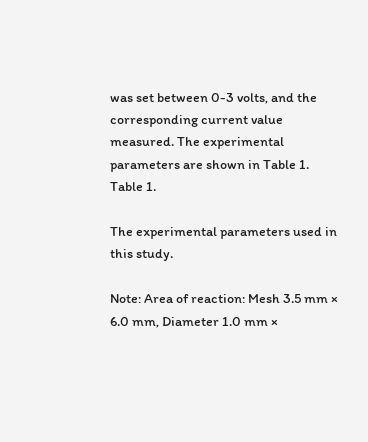was set between 0-3 volts, and the corresponding current value measured. The experimental parameters are shown in Table 1.
Table 1.

The experimental parameters used in this study.

Note: Area of reaction: Mesh 3.5 mm × 6.0 mm, Diameter 1.0 mm ×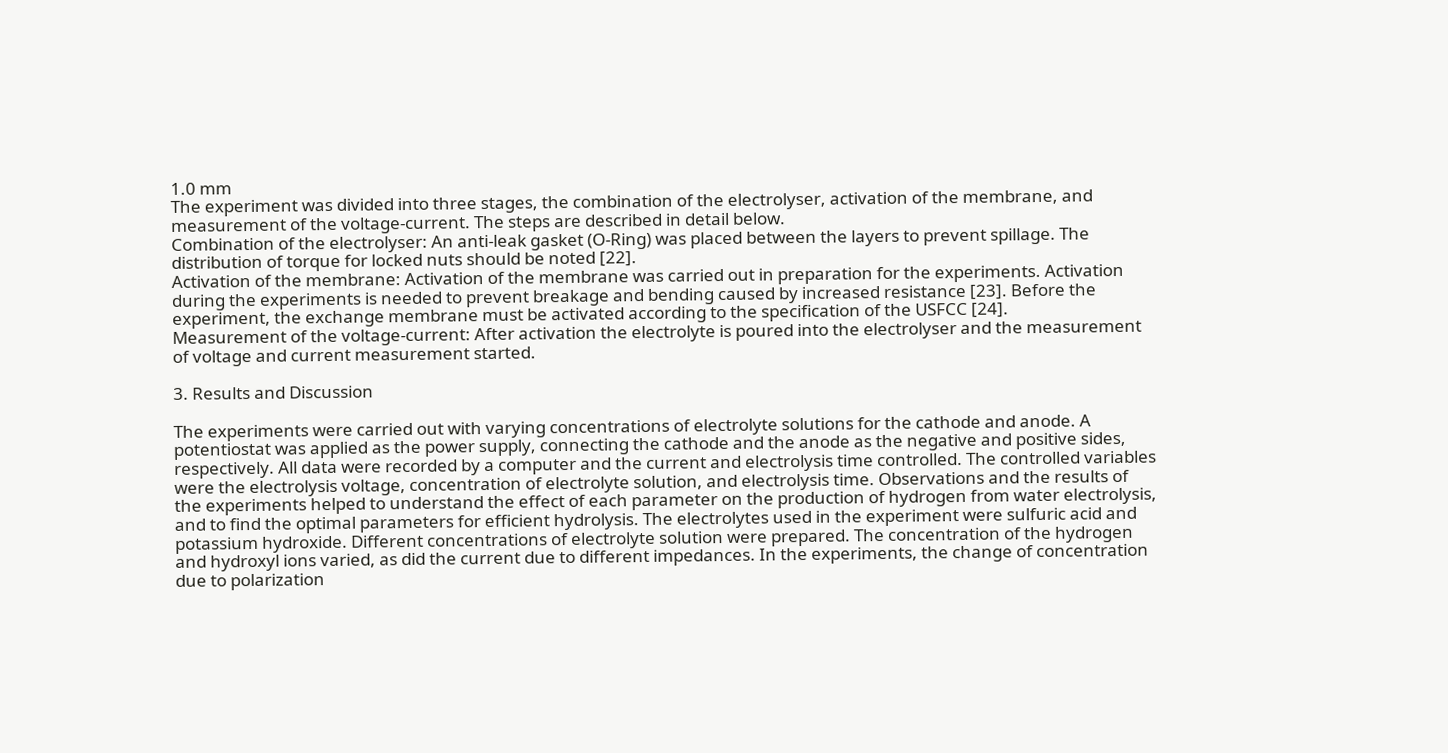1.0 mm
The experiment was divided into three stages, the combination of the electrolyser, activation of the membrane, and measurement of the voltage-current. The steps are described in detail below.
Combination of the electrolyser: An anti-leak gasket (O-Ring) was placed between the layers to prevent spillage. The distribution of torque for locked nuts should be noted [22].
Activation of the membrane: Activation of the membrane was carried out in preparation for the experiments. Activation during the experiments is needed to prevent breakage and bending caused by increased resistance [23]. Before the experiment, the exchange membrane must be activated according to the specification of the USFCC [24].
Measurement of the voltage-current: After activation the electrolyte is poured into the electrolyser and the measurement of voltage and current measurement started.

3. Results and Discussion

The experiments were carried out with varying concentrations of electrolyte solutions for the cathode and anode. A potentiostat was applied as the power supply, connecting the cathode and the anode as the negative and positive sides, respectively. All data were recorded by a computer and the current and electrolysis time controlled. The controlled variables were the electrolysis voltage, concentration of electrolyte solution, and electrolysis time. Observations and the results of the experiments helped to understand the effect of each parameter on the production of hydrogen from water electrolysis, and to find the optimal parameters for efficient hydrolysis. The electrolytes used in the experiment were sulfuric acid and potassium hydroxide. Different concentrations of electrolyte solution were prepared. The concentration of the hydrogen and hydroxyl ions varied, as did the current due to different impedances. In the experiments, the change of concentration due to polarization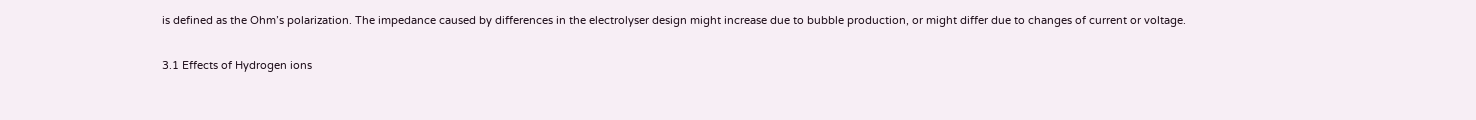is defined as the Ohm’s polarization. The impedance caused by differences in the electrolyser design might increase due to bubble production, or might differ due to changes of current or voltage.

3.1 Effects of Hydrogen ions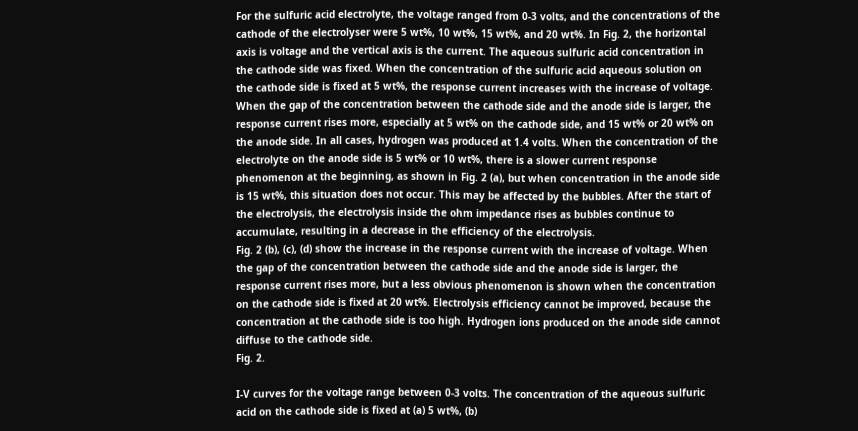For the sulfuric acid electrolyte, the voltage ranged from 0-3 volts, and the concentrations of the cathode of the electrolyser were 5 wt%, 10 wt%, 15 wt%, and 20 wt%. In Fig. 2, the horizontal axis is voltage and the vertical axis is the current. The aqueous sulfuric acid concentration in the cathode side was fixed. When the concentration of the sulfuric acid aqueous solution on the cathode side is fixed at 5 wt%, the response current increases with the increase of voltage. When the gap of the concentration between the cathode side and the anode side is larger, the response current rises more, especially at 5 wt% on the cathode side, and 15 wt% or 20 wt% on the anode side. In all cases, hydrogen was produced at 1.4 volts. When the concentration of the electrolyte on the anode side is 5 wt% or 10 wt%, there is a slower current response phenomenon at the beginning, as shown in Fig. 2 (a), but when concentration in the anode side is 15 wt%, this situation does not occur. This may be affected by the bubbles. After the start of the electrolysis, the electrolysis inside the ohm impedance rises as bubbles continue to accumulate, resulting in a decrease in the efficiency of the electrolysis.
Fig. 2 (b), (c), (d) show the increase in the response current with the increase of voltage. When the gap of the concentration between the cathode side and the anode side is larger, the response current rises more, but a less obvious phenomenon is shown when the concentration on the cathode side is fixed at 20 wt%. Electrolysis efficiency cannot be improved, because the concentration at the cathode side is too high. Hydrogen ions produced on the anode side cannot diffuse to the cathode side.
Fig. 2.

I-V curves for the voltage range between 0-3 volts. The concentration of the aqueous sulfuric acid on the cathode side is fixed at (a) 5 wt%, (b)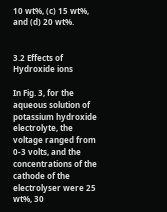10 wt%, (c) 15 wt%, and (d) 20 wt%.


3.2 Effects of Hydroxide ions

In Fig. 3, for the aqueous solution of potassium hydroxide electrolyte, the voltage ranged from 0-3 volts, and the concentrations of the cathode of the electrolyser were 25 wt%, 30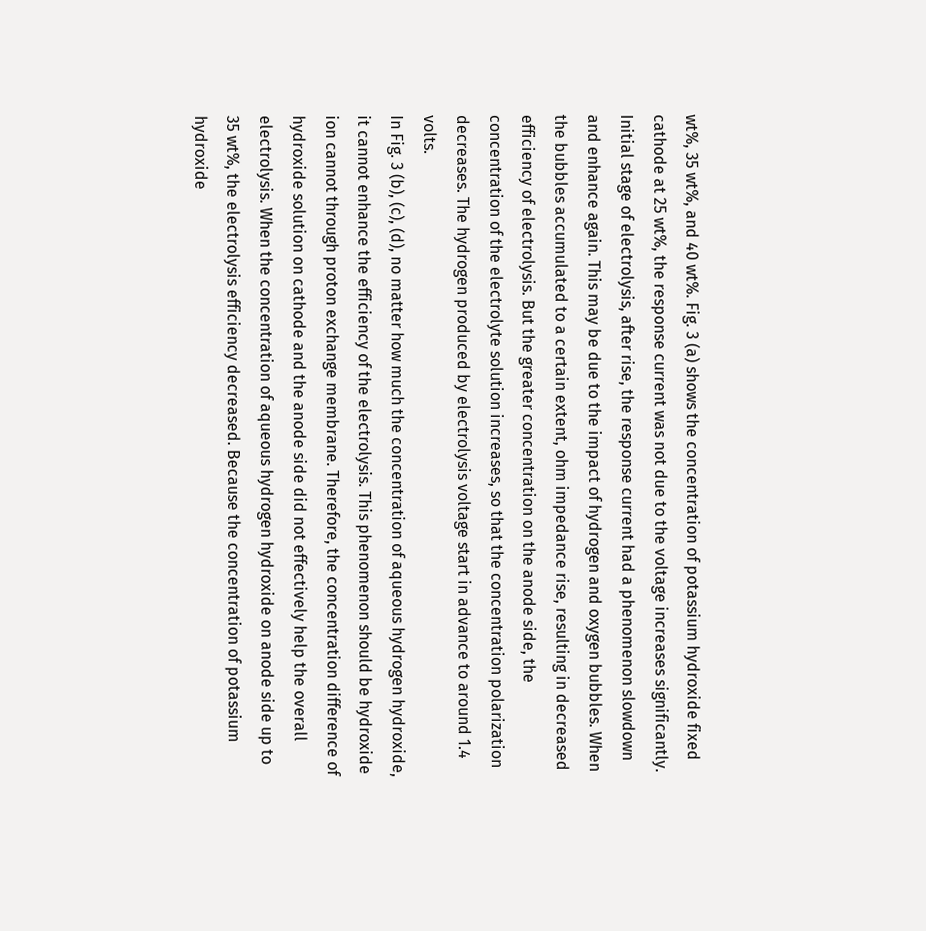wt%, 35 wt%, and 40 wt%. Fig. 3 (a) shows the concentration of potassium hydroxide fixed cathode at 25 wt%, the response current was not due to the voltage increases significantly. Initial stage of electrolysis, after rise, the response current had a phenomenon slowdown and enhance again. This may be due to the impact of hydrogen and oxygen bubbles. When the bubbles accumulated to a certain extent, ohm impedance rise, resulting in decreased efficiency of electrolysis. But the greater concentration on the anode side, the concentration of the electrolyte solution increases, so that the concentration polarization decreases. The hydrogen produced by electrolysis voltage start in advance to around 1.4 volts.
In Fig. 3 (b), (c), (d), no matter how much the concentration of aqueous hydrogen hydroxide, it cannot enhance the efficiency of the electrolysis. This phenomenon should be hydroxide ion cannot through proton exchange membrane. Therefore, the concentration difference of hydroxide solution on cathode and the anode side did not effectively help the overall electrolysis. When the concentration of aqueous hydrogen hydroxide on anode side up to 35 wt%, the electrolysis efficiency decreased. Because the concentration of potassium hydroxide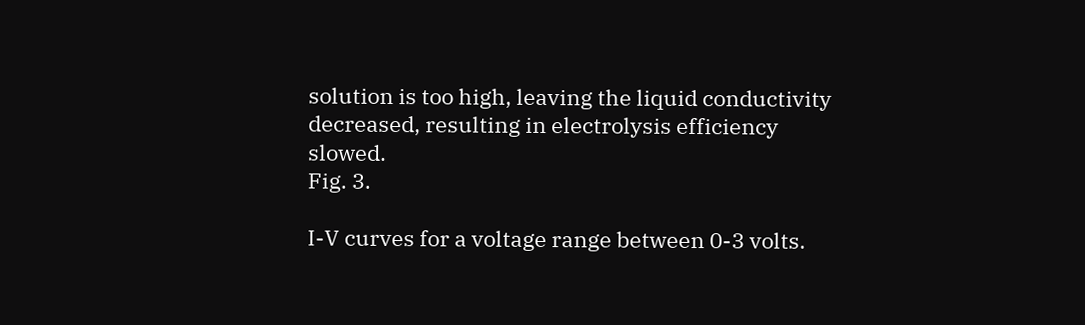solution is too high, leaving the liquid conductivity decreased, resulting in electrolysis efficiency slowed.
Fig. 3.

I-V curves for a voltage range between 0-3 volts.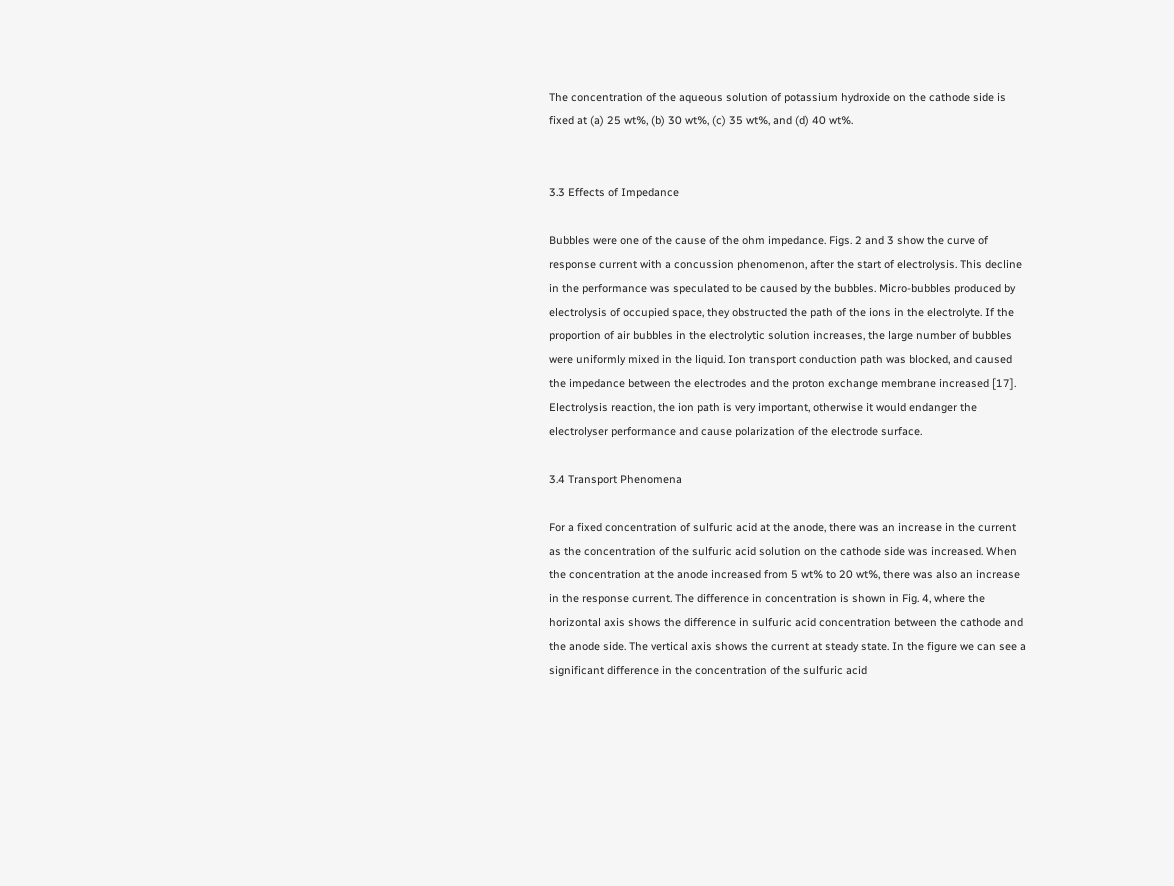The concentration of the aqueous solution of potassium hydroxide on the cathode side is fixed at (a) 25 wt%, (b) 30 wt%, (c) 35 wt%, and (d) 40 wt%.


3.3 Effects of Impedance

Bubbles were one of the cause of the ohm impedance. Figs. 2 and 3 show the curve of response current with a concussion phenomenon, after the start of electrolysis. This decline in the performance was speculated to be caused by the bubbles. Micro-bubbles produced by electrolysis of occupied space, they obstructed the path of the ions in the electrolyte. If the proportion of air bubbles in the electrolytic solution increases, the large number of bubbles were uniformly mixed in the liquid. Ion transport conduction path was blocked, and caused the impedance between the electrodes and the proton exchange membrane increased [17]. Electrolysis reaction, the ion path is very important, otherwise it would endanger the electrolyser performance and cause polarization of the electrode surface.

3.4 Transport Phenomena

For a fixed concentration of sulfuric acid at the anode, there was an increase in the current as the concentration of the sulfuric acid solution on the cathode side was increased. When the concentration at the anode increased from 5 wt% to 20 wt%, there was also an increase in the response current. The difference in concentration is shown in Fig. 4, where the horizontal axis shows the difference in sulfuric acid concentration between the cathode and the anode side. The vertical axis shows the current at steady state. In the figure we can see a significant difference in the concentration of the sulfuric acid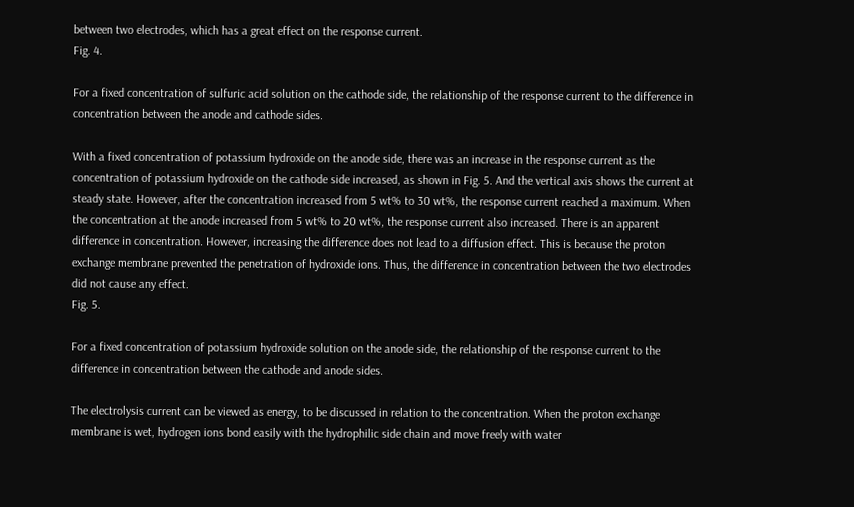between two electrodes, which has a great effect on the response current.
Fig. 4.

For a fixed concentration of sulfuric acid solution on the cathode side, the relationship of the response current to the difference in concentration between the anode and cathode sides.

With a fixed concentration of potassium hydroxide on the anode side, there was an increase in the response current as the concentration of potassium hydroxide on the cathode side increased, as shown in Fig. 5. And the vertical axis shows the current at steady state. However, after the concentration increased from 5 wt% to 30 wt%, the response current reached a maximum. When the concentration at the anode increased from 5 wt% to 20 wt%, the response current also increased. There is an apparent difference in concentration. However, increasing the difference does not lead to a diffusion effect. This is because the proton exchange membrane prevented the penetration of hydroxide ions. Thus, the difference in concentration between the two electrodes did not cause any effect.
Fig. 5.

For a fixed concentration of potassium hydroxide solution on the anode side, the relationship of the response current to the difference in concentration between the cathode and anode sides.

The electrolysis current can be viewed as energy, to be discussed in relation to the concentration. When the proton exchange membrane is wet, hydrogen ions bond easily with the hydrophilic side chain and move freely with water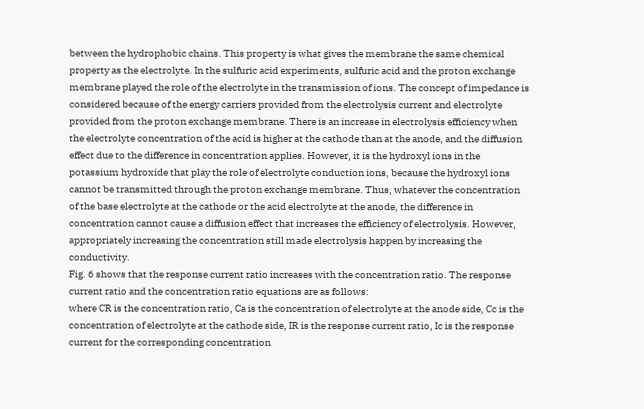between the hydrophobic chains. This property is what gives the membrane the same chemical property as the electrolyte. In the sulfuric acid experiments, sulfuric acid and the proton exchange membrane played the role of the electrolyte in the transmission of ions. The concept of impedance is considered because of the energy carriers provided from the electrolysis current and electrolyte provided from the proton exchange membrane. There is an increase in electrolysis efficiency when the electrolyte concentration of the acid is higher at the cathode than at the anode, and the diffusion effect due to the difference in concentration applies. However, it is the hydroxyl ions in the potassium hydroxide that play the role of electrolyte conduction ions, because the hydroxyl ions cannot be transmitted through the proton exchange membrane. Thus, whatever the concentration of the base electrolyte at the cathode or the acid electrolyte at the anode, the difference in concentration cannot cause a diffusion effect that increases the efficiency of electrolysis. However, appropriately increasing the concentration still made electrolysis happen by increasing the conductivity.
Fig. 6 shows that the response current ratio increases with the concentration ratio. The response current ratio and the concentration ratio equations are as follows:
where CR is the concentration ratio, Ca is the concentration of electrolyte at the anode side, Cc is the concentration of electrolyte at the cathode side, IR is the response current ratio, Ic is the response current for the corresponding concentration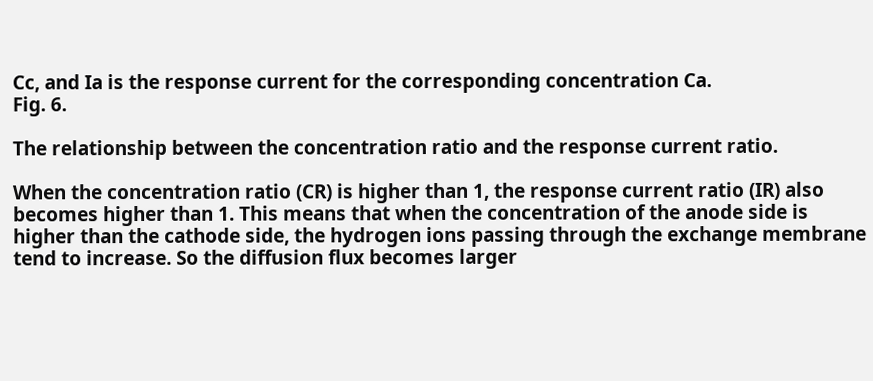Cc, and Ia is the response current for the corresponding concentration Ca.
Fig. 6.

The relationship between the concentration ratio and the response current ratio.

When the concentration ratio (CR) is higher than 1, the response current ratio (IR) also becomes higher than 1. This means that when the concentration of the anode side is higher than the cathode side, the hydrogen ions passing through the exchange membrane tend to increase. So the diffusion flux becomes larger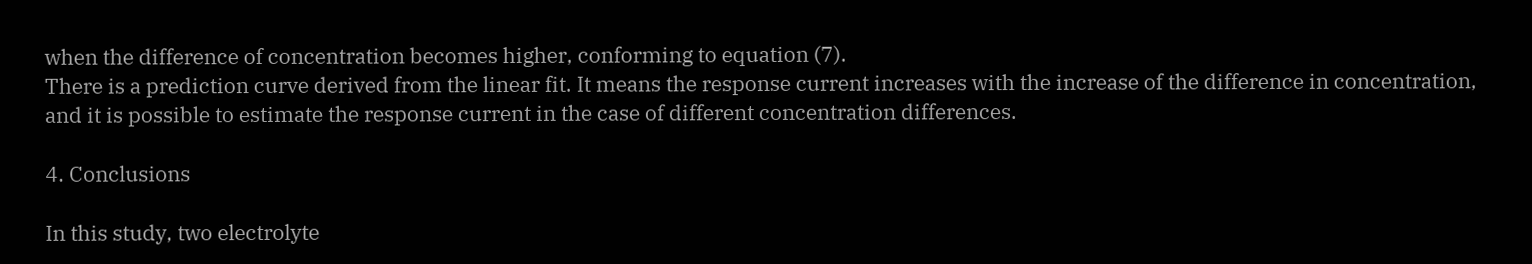when the difference of concentration becomes higher, conforming to equation (7).
There is a prediction curve derived from the linear fit. It means the response current increases with the increase of the difference in concentration, and it is possible to estimate the response current in the case of different concentration differences.

4. Conclusions

In this study, two electrolyte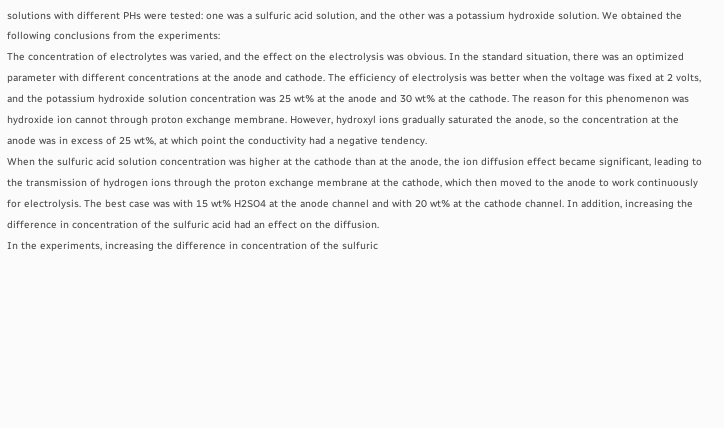solutions with different PHs were tested: one was a sulfuric acid solution, and the other was a potassium hydroxide solution. We obtained the following conclusions from the experiments:
The concentration of electrolytes was varied, and the effect on the electrolysis was obvious. In the standard situation, there was an optimized parameter with different concentrations at the anode and cathode. The efficiency of electrolysis was better when the voltage was fixed at 2 volts, and the potassium hydroxide solution concentration was 25 wt% at the anode and 30 wt% at the cathode. The reason for this phenomenon was hydroxide ion cannot through proton exchange membrane. However, hydroxyl ions gradually saturated the anode, so the concentration at the anode was in excess of 25 wt%, at which point the conductivity had a negative tendency.
When the sulfuric acid solution concentration was higher at the cathode than at the anode, the ion diffusion effect became significant, leading to the transmission of hydrogen ions through the proton exchange membrane at the cathode, which then moved to the anode to work continuously for electrolysis. The best case was with 15 wt% H2SO4 at the anode channel and with 20 wt% at the cathode channel. In addition, increasing the difference in concentration of the sulfuric acid had an effect on the diffusion.
In the experiments, increasing the difference in concentration of the sulfuric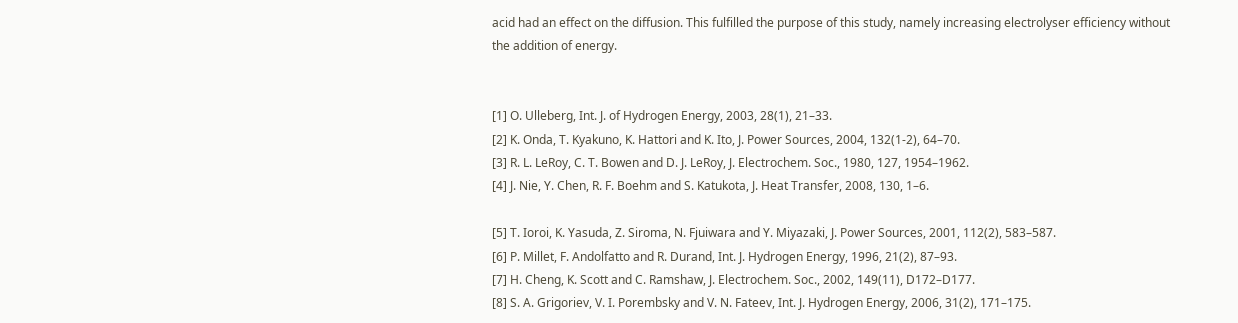acid had an effect on the diffusion. This fulfilled the purpose of this study, namely increasing electrolyser efficiency without the addition of energy.


[1] O. Ulleberg, Int. J. of Hydrogen Energy, 2003, 28(1), 21–33.
[2] K. Onda, T. Kyakuno, K. Hattori and K. Ito, J. Power Sources, 2004, 132(1-2), 64–70.
[3] R. L. LeRoy, C. T. Bowen and D. J. LeRoy, J. Electrochem. Soc., 1980, 127, 1954–1962.
[4] J. Nie, Y. Chen, R. F. Boehm and S. Katukota, J. Heat Transfer, 2008, 130, 1–6.

[5] T. Ioroi, K. Yasuda, Z. Siroma, N. Fjuiwara and Y. Miyazaki, J. Power Sources, 2001, 112(2), 583–587.
[6] P. Millet, F. Andolfatto and R. Durand, Int. J. Hydrogen Energy, 1996, 21(2), 87–93.
[7] H. Cheng, K. Scott and C. Ramshaw, J. Electrochem. Soc., 2002, 149(11), D172–D177.
[8] S. A. Grigoriev, V. I. Porembsky and V. N. Fateev, Int. J. Hydrogen Energy, 2006, 31(2), 171–175.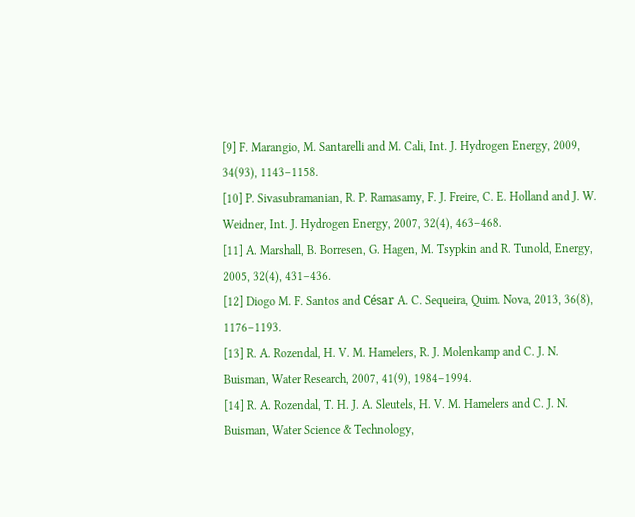[9] F. Marangio, M. Santarelli and M. Cali, Int. J. Hydrogen Energy, 2009, 34(93), 1143–1158.
[10] P. Sivasubramanian, R. P. Ramasamy, F. J. Freire, C. E. Holland and J. W. Weidner, Int. J. Hydrogen Energy, 2007, 32(4), 463–468.
[11] A. Marshall, B. Borresen, G. Hagen, M. Tsypkin and R. Tunold, Energy, 2005, 32(4), 431–436.
[12] Diogo M. F. Santos and César A. C. Sequeira, Quim. Nova, 2013, 36(8), 1176–1193.
[13] R. A. Rozendal, H. V. M. Hamelers, R. J. Molenkamp and C. J. N. Buisman, Water Research, 2007, 41(9), 1984–1994.
[14] R. A. Rozendal, T. H. J. A. Sleutels, H. V. M. Hamelers and C. J. N. Buisman, Water Science & Technology,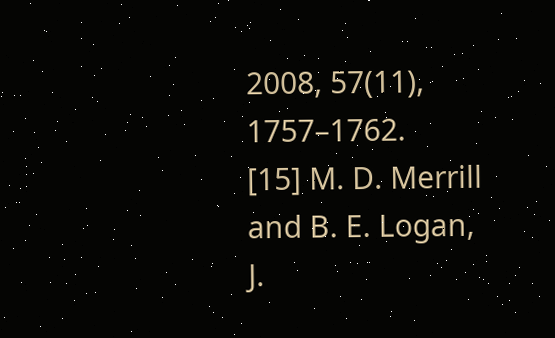2008, 57(11), 1757–1762.
[15] M. D. Merrill and B. E. Logan, J.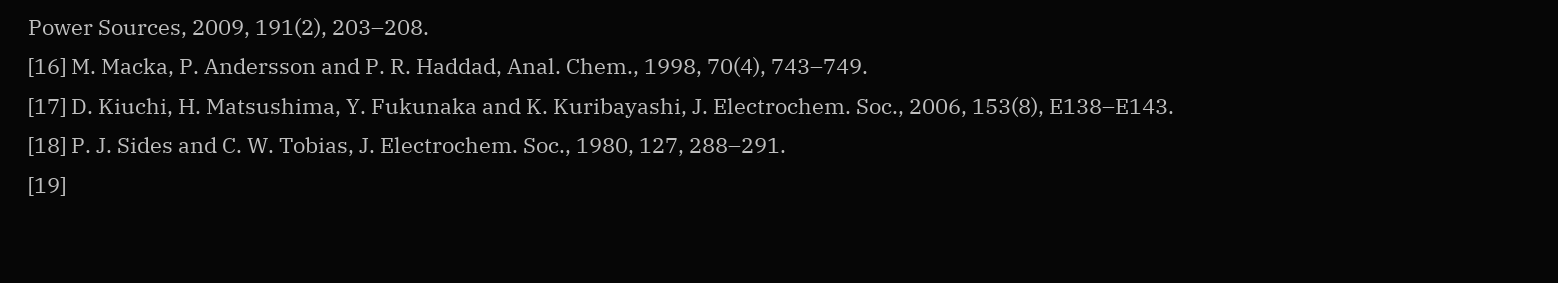Power Sources, 2009, 191(2), 203–208.
[16] M. Macka, P. Andersson and P. R. Haddad, Anal. Chem., 1998, 70(4), 743–749.
[17] D. Kiuchi, H. Matsushima, Y. Fukunaka and K. Kuribayashi, J. Electrochem. Soc., 2006, 153(8), E138–E143.
[18] P. J. Sides and C. W. Tobias, J. Electrochem. Soc., 1980, 127, 288–291.
[19]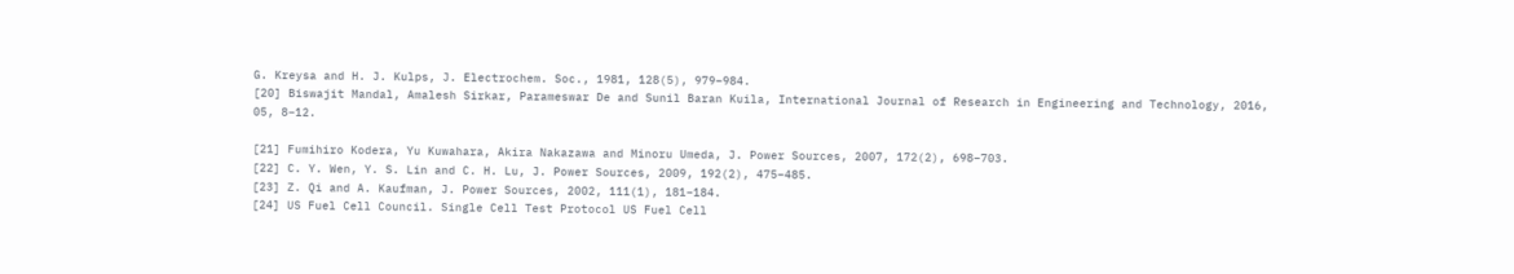G. Kreysa and H. J. Kulps, J. Electrochem. Soc., 1981, 128(5), 979–984.
[20] Biswajit Mandal, Amalesh Sirkar, Parameswar De and Sunil Baran Kuila, International Journal of Research in Engineering and Technology, 2016, 05, 8–12.

[21] Fumihiro Kodera, Yu Kuwahara, Akira Nakazawa and Minoru Umeda, J. Power Sources, 2007, 172(2), 698–703.
[22] C. Y. Wen, Y. S. Lin and C. H. Lu, J. Power Sources, 2009, 192(2), 475–485.
[23] Z. Qi and A. Kaufman, J. Power Sources, 2002, 111(1), 181–184.
[24] US Fuel Cell Council. Single Cell Test Protocol US Fuel Cell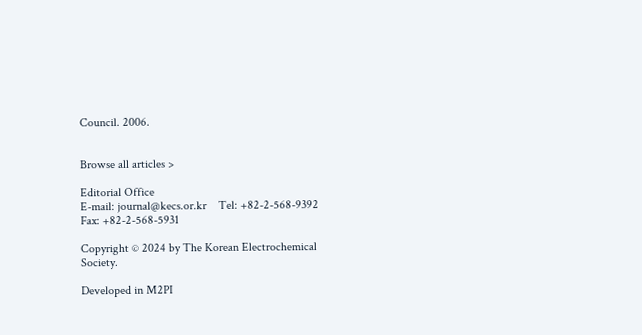Council. 2006.


Browse all articles >

Editorial Office
E-mail: journal@kecs.or.kr    Tel: +82-2-568-9392    Fax: +82-2-568-5931

Copyright © 2024 by The Korean Electrochemical Society.

Developed in M2PI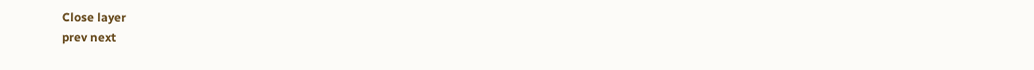Close layer
prev next